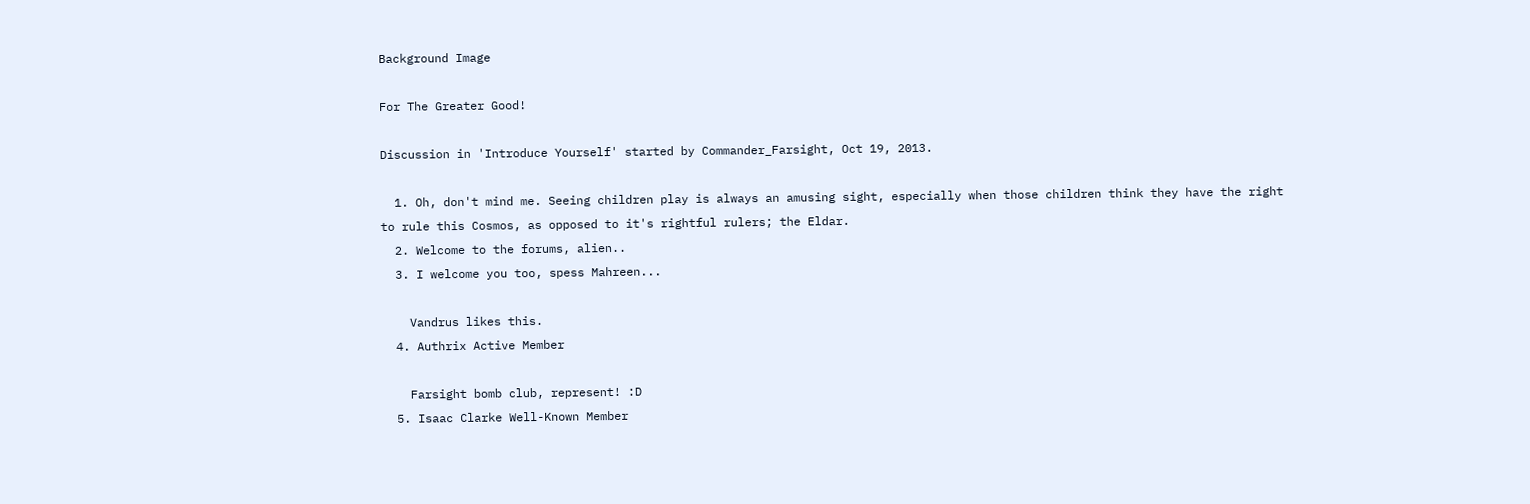Background Image

For The Greater Good!

Discussion in 'Introduce Yourself' started by Commander_Farsight, Oct 19, 2013.

  1. Oh, don't mind me. Seeing children play is always an amusing sight, especially when those children think they have the right to rule this Cosmos, as opposed to it's rightful rulers; the Eldar.
  2. Welcome to the forums, alien..
  3. I welcome you too, spess Mahreen...

    Vandrus likes this.
  4. Authrix Active Member

    Farsight bomb club, represent! :D
  5. Isaac Clarke Well-Known Member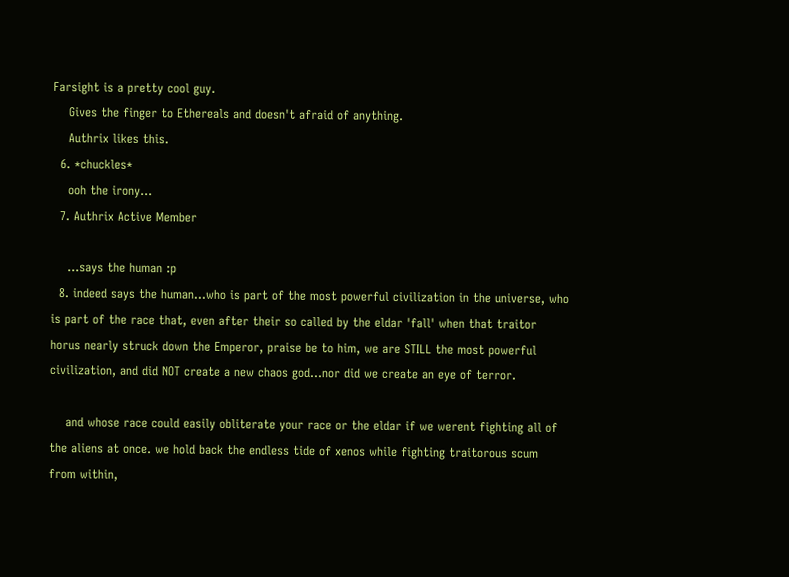Farsight is a pretty cool guy.
    Gives the finger to Ethereals and doesn't afraid of anything.
    Authrix likes this.
  6. *chuckles*
    ooh the irony...
  7. Authrix Active Member

    ...says the human :p
  8. indeed says the human...who is part of the most powerful civilization in the universe, who is part of the race that, even after their so called by the eldar 'fall' when that traitor horus nearly struck down the Emperor, praise be to him, we are STILL the most powerful civilization, and did NOT create a new chaos god...nor did we create an eye of terror.

    and whose race could easily obliterate your race or the eldar if we werent fighting all of the aliens at once. we hold back the endless tide of xenos while fighting traitorous scum from within,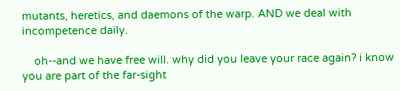mutants, heretics, and daemons of the warp. AND we deal with incompetence daily.

    oh--and we have free will. why did you leave your race again? i know you are part of the far-sight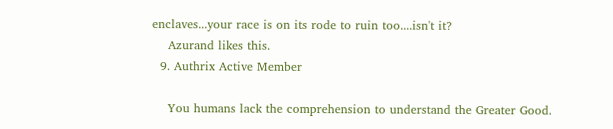enclaves...your race is on its rode to ruin too....isn't it?
    Azurand likes this.
  9. Authrix Active Member

    You humans lack the comprehension to understand the Greater Good.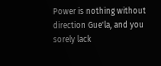Power is nothing without direction Gue'la, and you sorely lack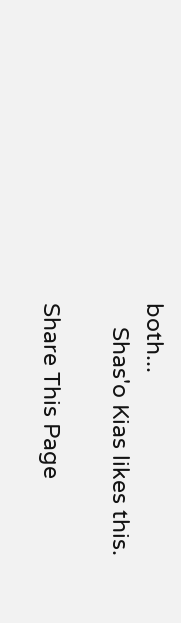both...
    Shas'o Kias likes this.

Share This Page